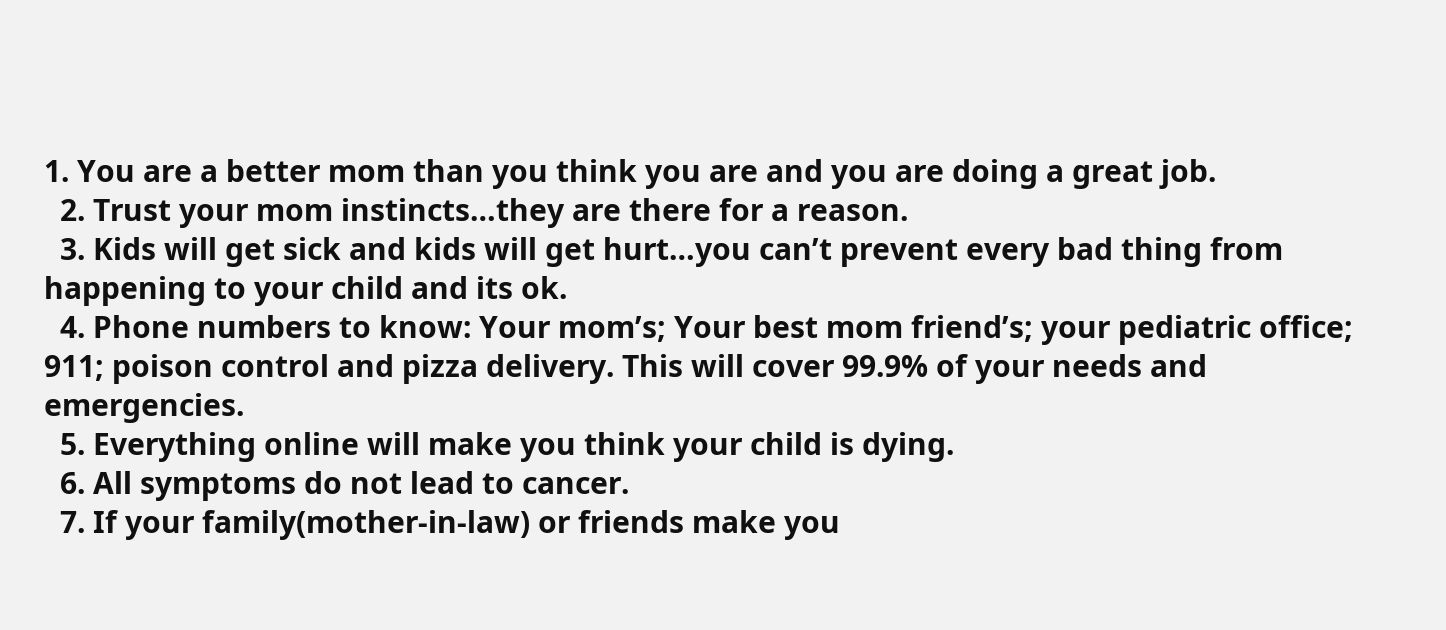1. You are a better mom than you think you are and you are doing a great job.
  2. Trust your mom instincts…they are there for a reason.
  3. Kids will get sick and kids will get hurt…you can’t prevent every bad thing from happening to your child and its ok.
  4. Phone numbers to know: Your mom’s; Your best mom friend’s; your pediatric office; 911; poison control and pizza delivery. This will cover 99.9% of your needs and emergencies.
  5. Everything online will make you think your child is dying.
  6. All symptoms do not lead to cancer.
  7. If your family(mother-in-law) or friends make you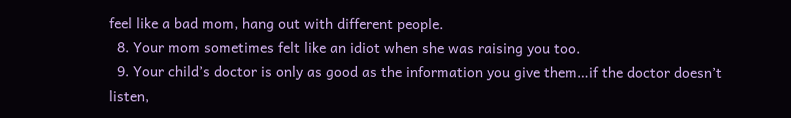feel like a bad mom, hang out with different people.
  8. Your mom sometimes felt like an idiot when she was raising you too.
  9. Your child’s doctor is only as good as the information you give them…if the doctor doesn’t listen,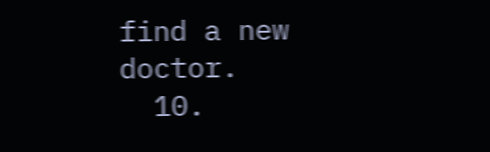find a new doctor.
  10.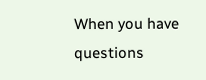When you have questions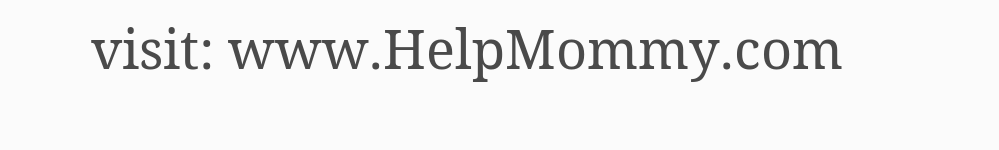visit: www.HelpMommy.com